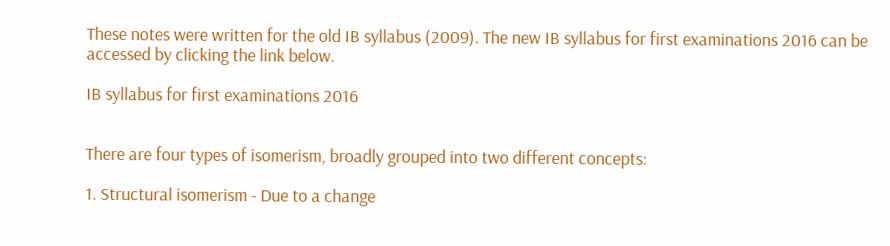These notes were written for the old IB syllabus (2009). The new IB syllabus for first examinations 2016 can be accessed by clicking the link below.

IB syllabus for first examinations 2016


There are four types of isomerism, broadly grouped into two different concepts:

1. Structural isomerism - Due to a change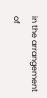in the arrangement of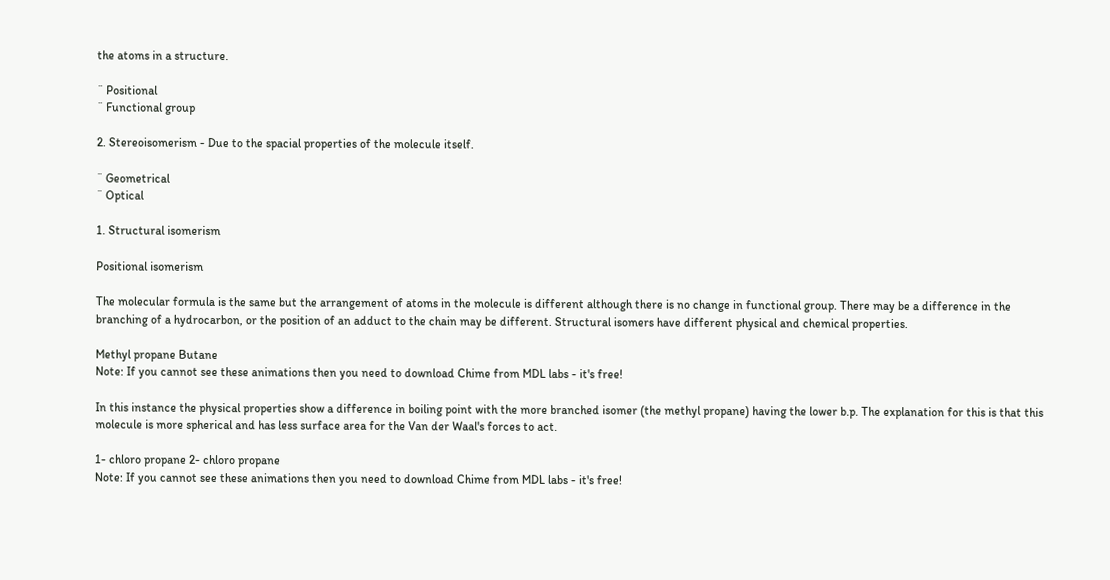the atoms in a structure.

¨ Positional
¨ Functional group

2. Stereoisomerism - Due to the spacial properties of the molecule itself.

¨ Geometrical
¨ Optical

1. Structural isomerism

Positional isomerism

The molecular formula is the same but the arrangement of atoms in the molecule is different although there is no change in functional group. There may be a difference in the branching of a hydrocarbon, or the position of an adduct to the chain may be different. Structural isomers have different physical and chemical properties.

Methyl propane Butane
Note: If you cannot see these animations then you need to download Chime from MDL labs - it's free!

In this instance the physical properties show a difference in boiling point with the more branched isomer (the methyl propane) having the lower b.p. The explanation for this is that this molecule is more spherical and has less surface area for the Van der Waal's forces to act.

1- chloro propane 2- chloro propane
Note: If you cannot see these animations then you need to download Chime from MDL labs - it's free!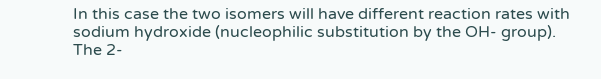In this case the two isomers will have different reaction rates with sodium hydroxide (nucleophilic substitution by the OH- group). The 2-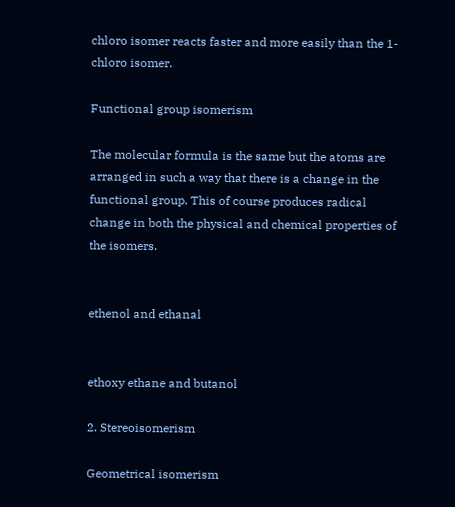chloro isomer reacts faster and more easily than the 1- chloro isomer.

Functional group isomerism

The molecular formula is the same but the atoms are arranged in such a way that there is a change in the functional group. This of course produces radical change in both the physical and chemical properties of the isomers.


ethenol and ethanal


ethoxy ethane and butanol

2. Stereoisomerism

Geometrical isomerism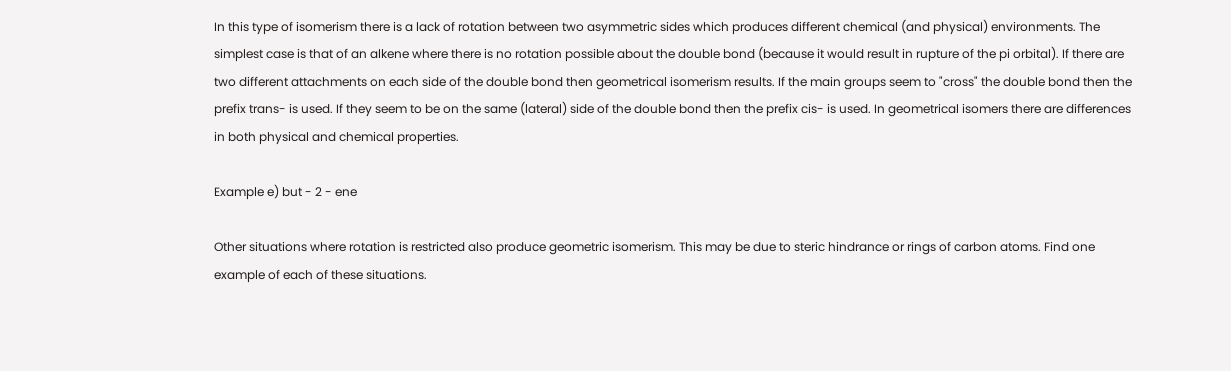In this type of isomerism there is a lack of rotation between two asymmetric sides which produces different chemical (and physical) environments. The simplest case is that of an alkene where there is no rotation possible about the double bond (because it would result in rupture of the pi orbital). If there are two different attachments on each side of the double bond then geometrical isomerism results. If the main groups seem to "cross" the double bond then the prefix trans- is used. If they seem to be on the same (lateral) side of the double bond then the prefix cis- is used. In geometrical isomers there are differences in both physical and chemical properties.

Example e) but - 2 - ene

Other situations where rotation is restricted also produce geometric isomerism. This may be due to steric hindrance or rings of carbon atoms. Find one example of each of these situations.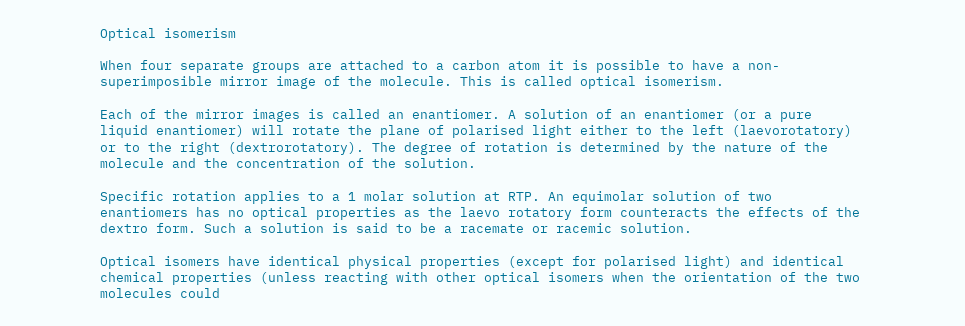Optical isomerism

When four separate groups are attached to a carbon atom it is possible to have a non-superimposible mirror image of the molecule. This is called optical isomerism.

Each of the mirror images is called an enantiomer. A solution of an enantiomer (or a pure liquid enantiomer) will rotate the plane of polarised light either to the left (laevorotatory) or to the right (dextrorotatory). The degree of rotation is determined by the nature of the molecule and the concentration of the solution.

Specific rotation applies to a 1 molar solution at RTP. An equimolar solution of two enantiomers has no optical properties as the laevo rotatory form counteracts the effects of the dextro form. Such a solution is said to be a racemate or racemic solution.

Optical isomers have identical physical properties (except for polarised light) and identical chemical properties (unless reacting with other optical isomers when the orientation of the two molecules could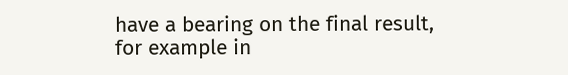have a bearing on the final result, for example in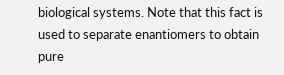biological systems. Note that this fact is used to separate enantiomers to obtain pure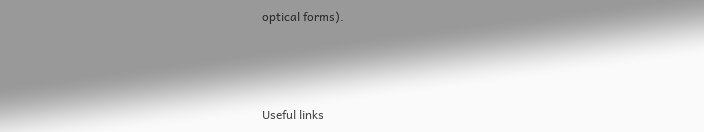optical forms).



Useful links